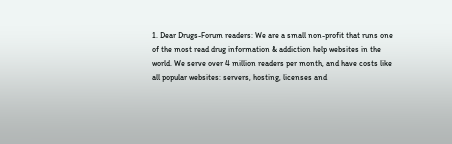1. Dear Drugs-Forum readers: We are a small non-profit that runs one of the most read drug information & addiction help websites in the world. We serve over 4 million readers per month, and have costs like all popular websites: servers, hosting, licenses and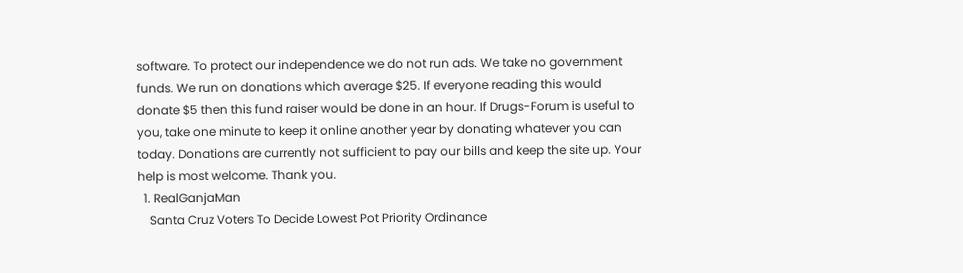software. To protect our independence we do not run ads. We take no government funds. We run on donations which average $25. If everyone reading this would donate $5 then this fund raiser would be done in an hour. If Drugs-Forum is useful to you, take one minute to keep it online another year by donating whatever you can today. Donations are currently not sufficient to pay our bills and keep the site up. Your help is most welcome. Thank you.
  1. RealGanjaMan
    Santa Cruz Voters To Decide Lowest Pot Priority Ordinance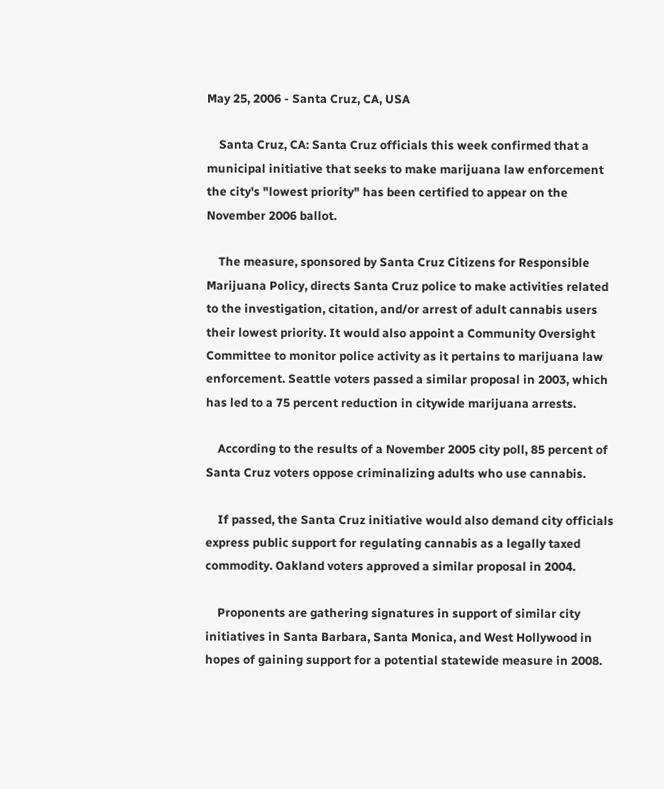May 25, 2006 - Santa Cruz, CA, USA

    Santa Cruz, CA: Santa Cruz officials this week confirmed that a municipal initiative that seeks to make marijuana law enforcement the city's "lowest priority" has been certified to appear on the November 2006 ballot.

    The measure, sponsored by Santa Cruz Citizens for Responsible Marijuana Policy, directs Santa Cruz police to make activities related to the investigation, citation, and/or arrest of adult cannabis users their lowest priority. It would also appoint a Community Oversight Committee to monitor police activity as it pertains to marijuana law enforcement. Seattle voters passed a similar proposal in 2003, which has led to a 75 percent reduction in citywide marijuana arrests.

    According to the results of a November 2005 city poll, 85 percent of Santa Cruz voters oppose criminalizing adults who use cannabis.

    If passed, the Santa Cruz initiative would also demand city officials express public support for regulating cannabis as a legally taxed commodity. Oakland voters approved a similar proposal in 2004.

    Proponents are gathering signatures in support of similar city initiatives in Santa Barbara, Santa Monica, and West Hollywood in hopes of gaining support for a potential statewide measure in 2008.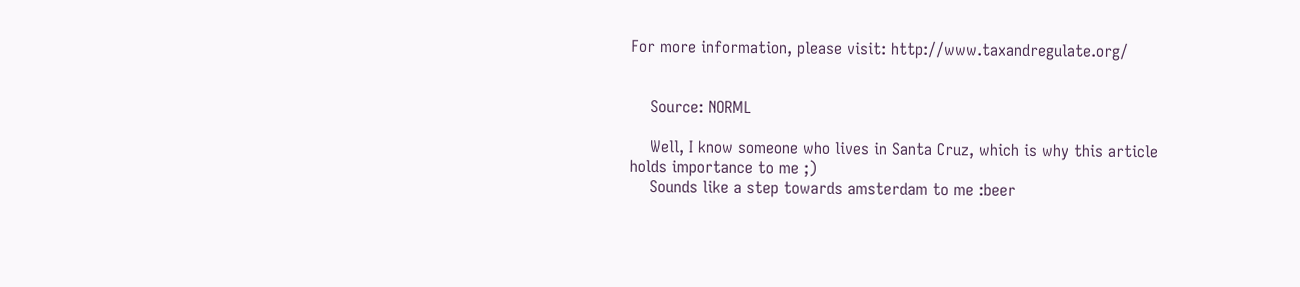For more information, please visit: http://www.taxandregulate.org/


    Source: NORML

    Well, I know someone who lives in Santa Cruz, which is why this article holds importance to me ;)
    Sounds like a step towards amsterdam to me :beer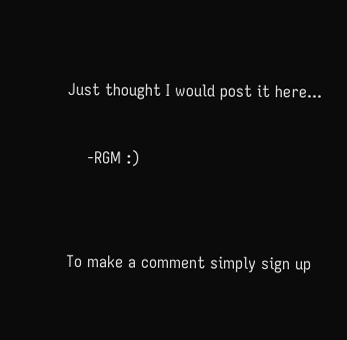Just thought I would post it here...

    -RGM :)


To make a comment simply sign up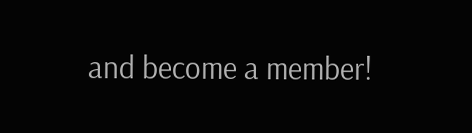and become a member!